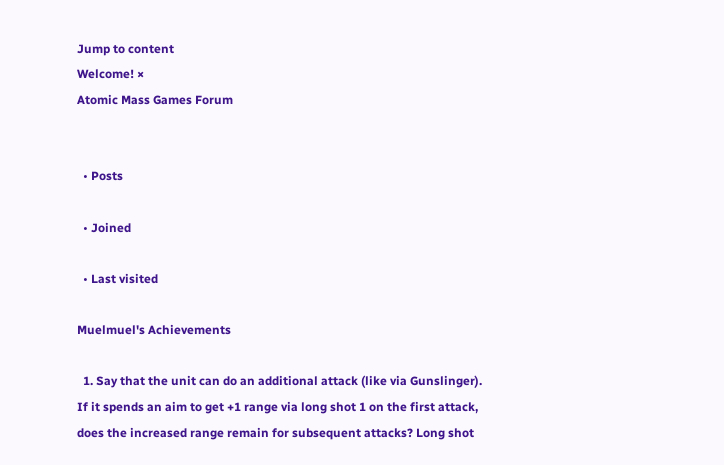Jump to content
Welcome! ×
Atomic Mass Games Forum


  • Posts

  • Joined

  • Last visited

Muelmuel's Achievements

  1. Say that the unit can do an additional attack (like via Gunslinger). If it spends an aim to get +1 range via long shot 1 on the first attack, does the increased range remain for subsequent attacks? Long shot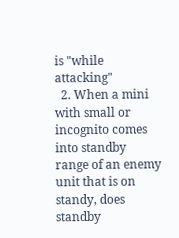is "while attacking"
  2. When a mini with small or incognito comes into standby range of an enemy unit that is on standy, does standby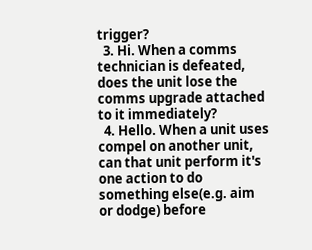trigger?
  3. Hi. When a comms technician is defeated, does the unit lose the comms upgrade attached to it immediately?
  4. Hello. When a unit uses compel on another unit, can that unit perform it's one action to do something else(e.g. aim or dodge) before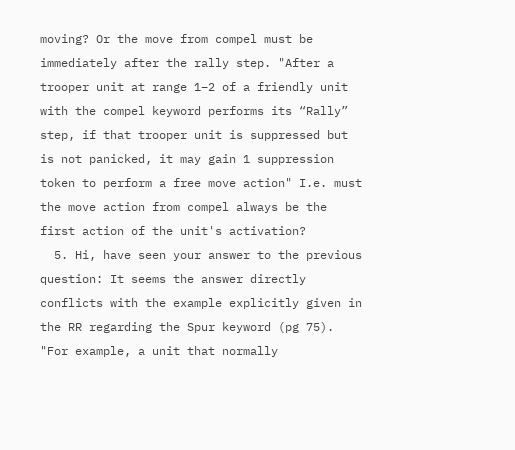moving? Or the move from compel must be immediately after the rally step. "After a trooper unit at range 1–2 of a friendly unit with the compel keyword performs its “Rally” step, if that trooper unit is suppressed but is not panicked, it may gain 1 suppression token to perform a free move action" I.e. must the move action from compel always be the first action of the unit's activation?
  5. Hi, have seen your answer to the previous question: It seems the answer directly conflicts with the example explicitly given in the RR regarding the Spur keyword (pg 75). "For example, a unit that normally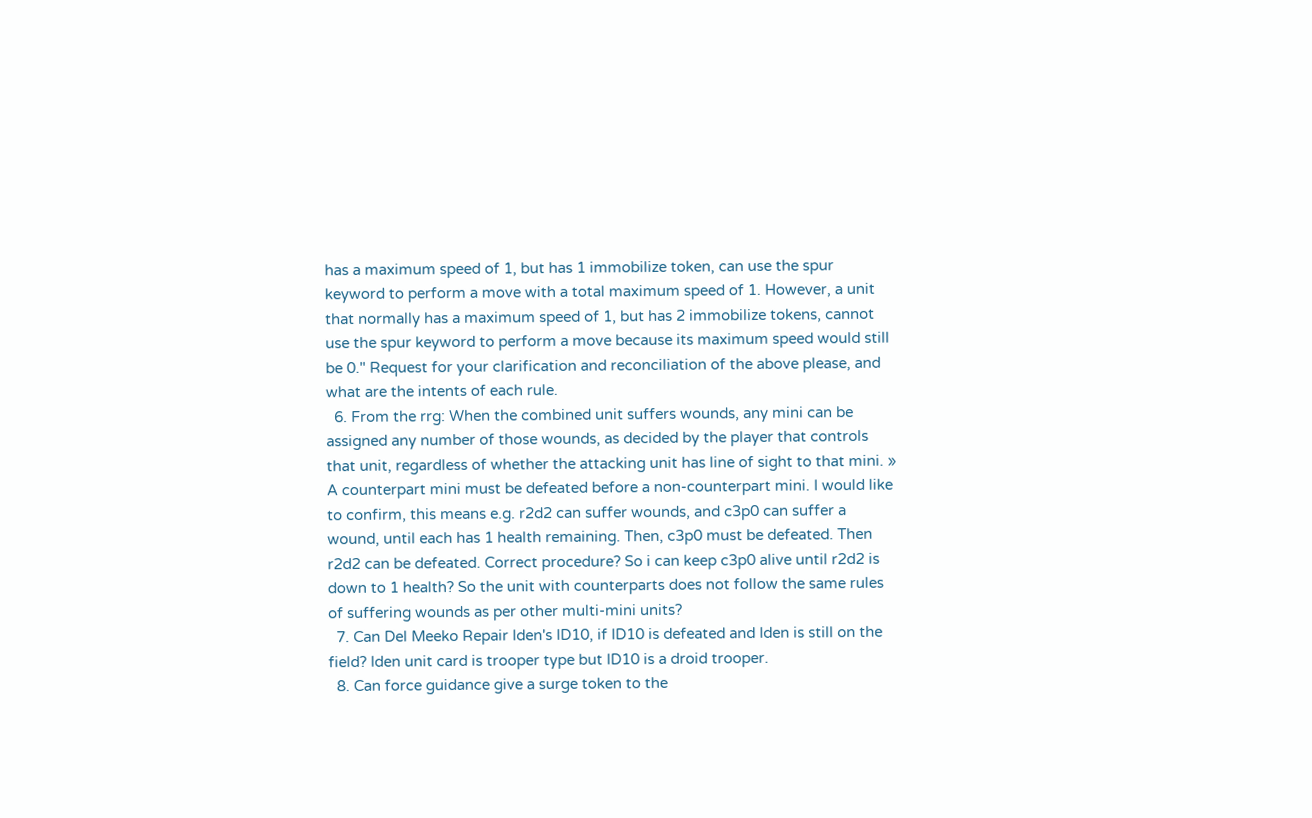has a maximum speed of 1, but has 1 immobilize token, can use the spur keyword to perform a move with a total maximum speed of 1. However, a unit that normally has a maximum speed of 1, but has 2 immobilize tokens, cannot use the spur keyword to perform a move because its maximum speed would still be 0." Request for your clarification and reconciliation of the above please, and what are the intents of each rule.
  6. From the rrg: When the combined unit suffers wounds, any mini can be assigned any number of those wounds, as decided by the player that controls that unit, regardless of whether the attacking unit has line of sight to that mini. » A counterpart mini must be defeated before a non-counterpart mini. I would like to confirm, this means e.g. r2d2 can suffer wounds, and c3p0 can suffer a wound, until each has 1 health remaining. Then, c3p0 must be defeated. Then r2d2 can be defeated. Correct procedure? So i can keep c3p0 alive until r2d2 is down to 1 health? So the unit with counterparts does not follow the same rules of suffering wounds as per other multi-mini units?
  7. Can Del Meeko Repair Iden's ID10, if ID10 is defeated and Iden is still on the field? Iden unit card is trooper type but ID10 is a droid trooper.
  8. Can force guidance give a surge token to the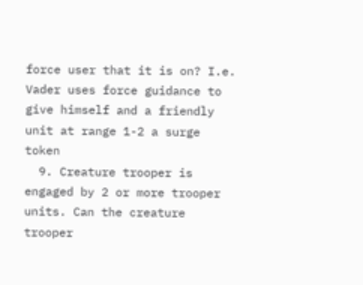force user that it is on? I.e. Vader uses force guidance to give himself and a friendly unit at range 1-2 a surge token
  9. Creature trooper is engaged by 2 or more trooper units. Can the creature trooper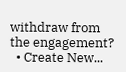withdraw from the engagement?
  • Create New...